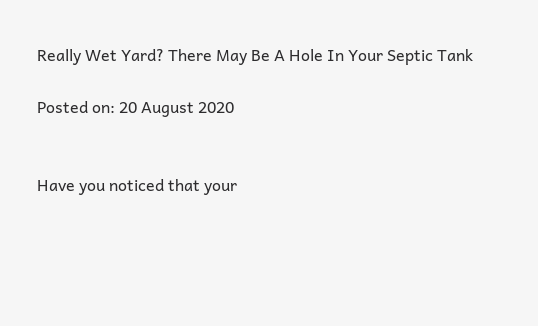Really Wet Yard? There May Be A Hole In Your Septic Tank

Posted on: 20 August 2020


Have you noticed that your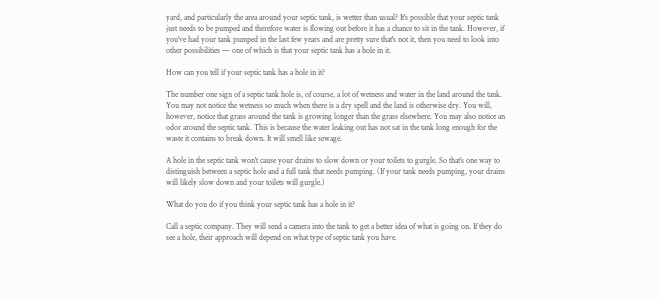yard, and particularly the area around your septic tank, is wetter than usual? It's possible that your septic tank just needs to be pumped and therefore water is flowing out before it has a chance to sit in the tank. However, if you've had your tank pumped in the last few years and are pretty sure that's not it, then you need to look into other possibilities — one of which is that your septic tank has a hole in it.

How can you tell if your septic tank has a hole in it?

The number one sign of a septic tank hole is, of course, a lot of wetness and water in the land around the tank. You may not notice the wetness so much when there is a dry spell and the land is otherwise dry. You will, however, notice that grass around the tank is growing longer than the grass elsewhere. You may also notice an odor around the septic tank. This is because the water leaking out has not sat in the tank long enough for the waste it contains to break down. It will smell like sewage.

A hole in the septic tank won't cause your drains to slow down or your toilets to gurgle. So that's one way to distinguish between a septic hole and a full tank that needs pumping. (If your tank needs pumping, your drains will likely slow down and your toilets will gurgle.)

What do you do if you think your septic tank has a hole in it?

Call a septic company. They will send a camera into the tank to get a better idea of what is going on. If they do see a hole, their approach will depend on what type of septic tank you have.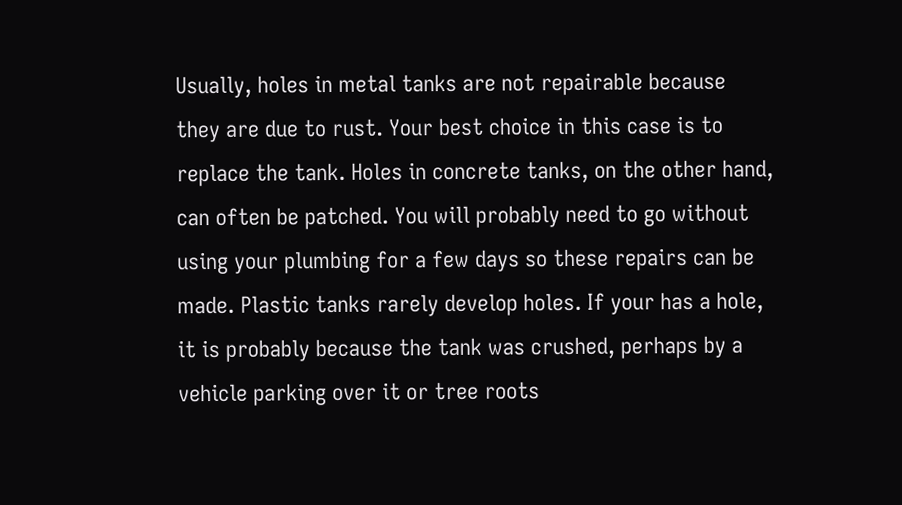Usually, holes in metal tanks are not repairable because they are due to rust. Your best choice in this case is to replace the tank. Holes in concrete tanks, on the other hand, can often be patched. You will probably need to go without using your plumbing for a few days so these repairs can be made. Plastic tanks rarely develop holes. If your has a hole, it is probably because the tank was crushed, perhaps by a vehicle parking over it or tree roots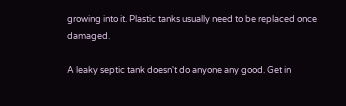growing into it. Plastic tanks usually need to be replaced once damaged.

A leaky septic tank doesn't do anyone any good. Get in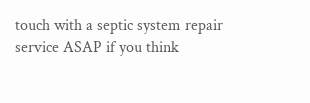touch with a septic system repair service ASAP if you think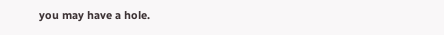you may have a hole.